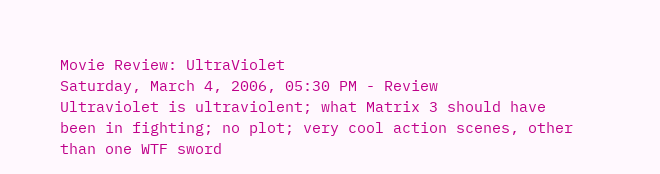Movie Review: UltraViolet
Saturday, March 4, 2006, 05:30 PM - Review
Ultraviolet is ultraviolent; what Matrix 3 should have been in fighting; no plot; very cool action scenes, other than one WTF sword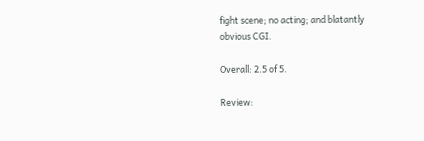fight scene; no acting; and blatantly obvious CGI.

Overall: 2.5 of 5.

Review: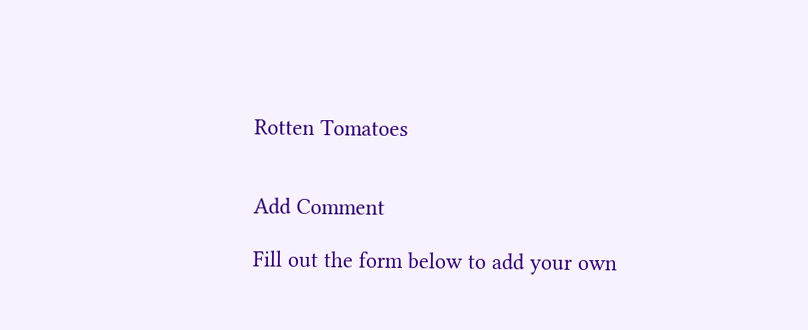Rotten Tomatoes


Add Comment

Fill out the form below to add your own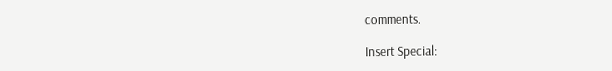comments.

Insert Special: